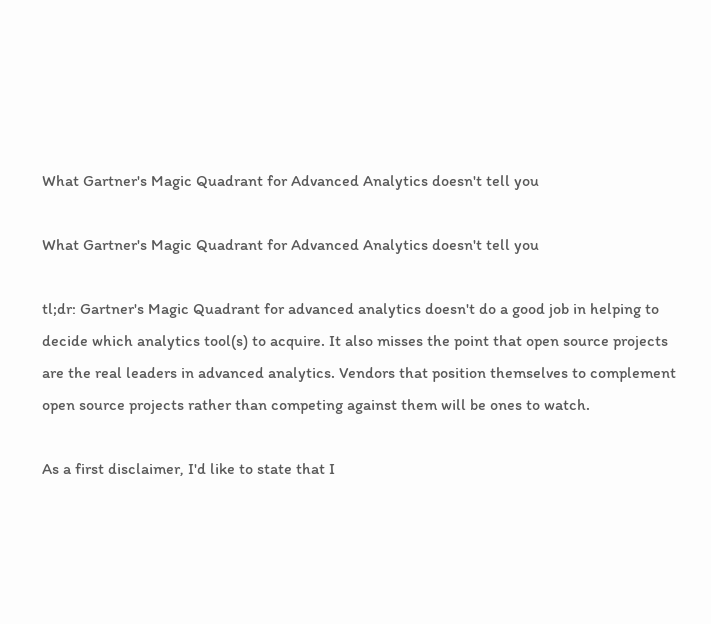What Gartner's Magic Quadrant for Advanced Analytics doesn't tell you

What Gartner's Magic Quadrant for Advanced Analytics doesn't tell you

tl;dr: Gartner's Magic Quadrant for advanced analytics doesn't do a good job in helping to decide which analytics tool(s) to acquire. It also misses the point that open source projects are the real leaders in advanced analytics. Vendors that position themselves to complement open source projects rather than competing against them will be ones to watch.

As a first disclaimer, I'd like to state that I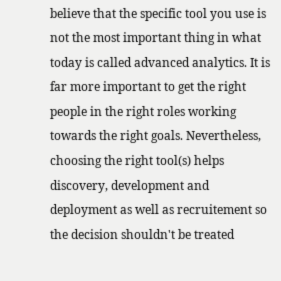believe that the specific tool you use is not the most important thing in what today is called advanced analytics. It is far more important to get the right people in the right roles working towards the right goals. Nevertheless, choosing the right tool(s) helps discovery, development and deployment as well as recruitement so the decision shouldn't be treated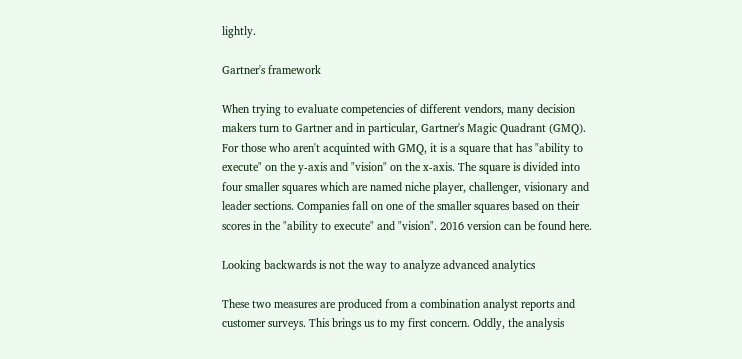lightly.

Gartner's framework

When trying to evaluate competencies of different vendors, many decision makers turn to Gartner and in particular, Gartner's Magic Quadrant (GMQ). For those who aren't acquinted with GMQ, it is a square that has "ability to execute" on the y-axis and "vision" on the x-axis. The square is divided into four smaller squares which are named niche player, challenger, visionary and leader sections. Companies fall on one of the smaller squares based on their scores in the "ability to execute" and "vision". 2016 version can be found here.

Looking backwards is not the way to analyze advanced analytics

These two measures are produced from a combination analyst reports and customer surveys. This brings us to my first concern. Oddly, the analysis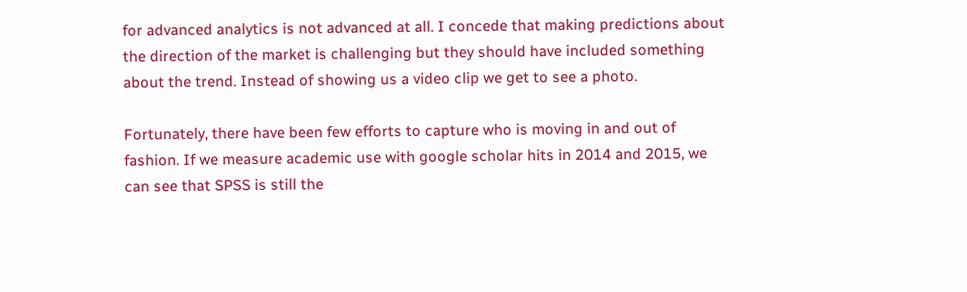for advanced analytics is not advanced at all. I concede that making predictions about the direction of the market is challenging but they should have included something about the trend. Instead of showing us a video clip we get to see a photo.

Fortunately, there have been few efforts to capture who is moving in and out of fashion. If we measure academic use with google scholar hits in 2014 and 2015, we can see that SPSS is still the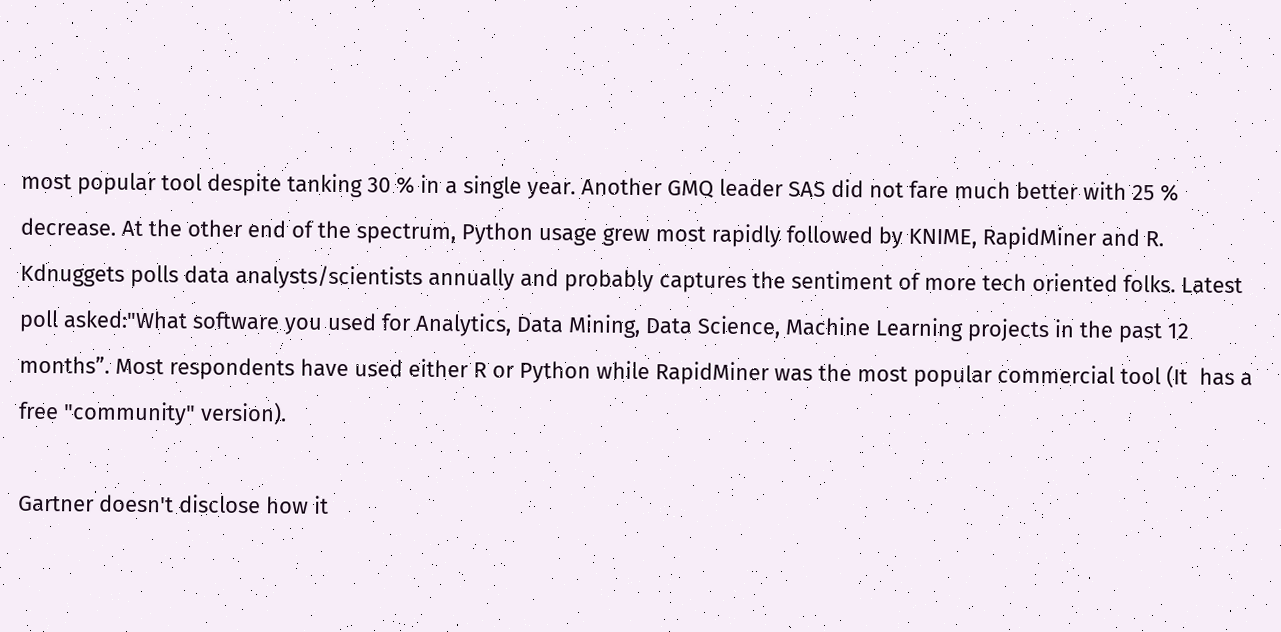most popular tool despite tanking 30 % in a single year. Another GMQ leader SAS did not fare much better with 25 % decrease. At the other end of the spectrum, Python usage grew most rapidly followed by KNIME, RapidMiner and R. Kdnuggets polls data analysts/scientists annually and probably captures the sentiment of more tech oriented folks. Latest poll asked:"What software you used for Analytics, Data Mining, Data Science, Machine Learning projects in the past 12 months”. Most respondents have used either R or Python while RapidMiner was the most popular commercial tool (It  has a free "community" version).

Gartner doesn't disclose how it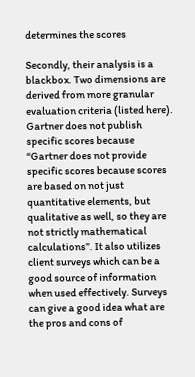determines the scores

Secondly, their analysis is a blackbox. Two dimensions are derived from more granular evaluation criteria (listed here). Gartner does not publish specific scores because “Gartner does not provide specific scores because scores are based on not just quantitative elements, but qualitative as well, so they are not strictly mathematical calculations”. It also utilizes client surveys which can be a good source of information when used effectively. Surveys can give a good idea what are the pros and cons of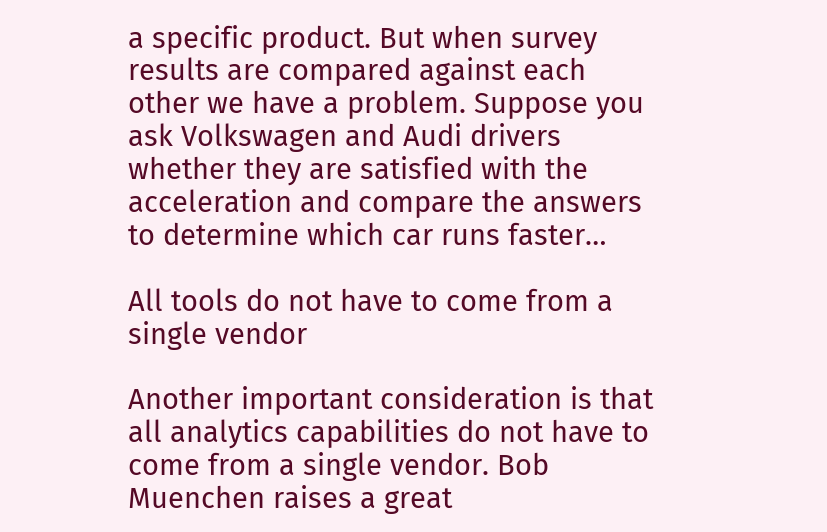a specific product. But when survey results are compared against each other we have a problem. Suppose you ask Volkswagen and Audi drivers whether they are satisfied with the acceleration and compare the answers to determine which car runs faster…

All tools do not have to come from a single vendor

Another important consideration is that all analytics capabilities do not have to come from a single vendor. Bob Muenchen raises a great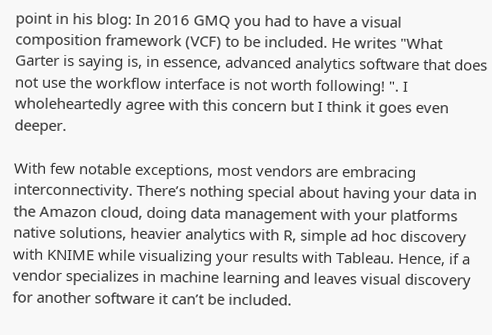point in his blog: In 2016 GMQ you had to have a visual composition framework (VCF) to be included. He writes "What Garter is saying is, in essence, advanced analytics software that does not use the workflow interface is not worth following! ". I wholeheartedly agree with this concern but I think it goes even deeper.

With few notable exceptions, most vendors are embracing interconnectivity. There’s nothing special about having your data in the Amazon cloud, doing data management with your platforms native solutions, heavier analytics with R, simple ad hoc discovery with KNIME while visualizing your results with Tableau. Hence, if a vendor specializes in machine learning and leaves visual discovery for another software it can’t be included.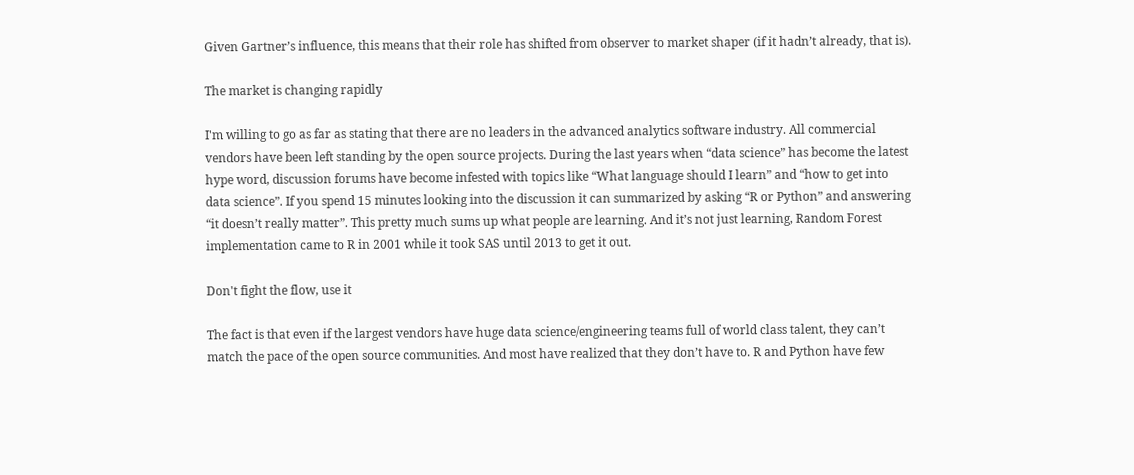Given Gartner’s influence, this means that their role has shifted from observer to market shaper (if it hadn’t already, that is).

The market is changing rapidly

I'm willing to go as far as stating that there are no leaders in the advanced analytics software industry. All commercial vendors have been left standing by the open source projects. During the last years when “data science” has become the latest hype word, discussion forums have become infested with topics like “What language should I learn” and “how to get into data science”. If you spend 15 minutes looking into the discussion it can summarized by asking “R or Python” and answering “it doesn’t really matter”. This pretty much sums up what people are learning. And it’s not just learning, Random Forest implementation came to R in 2001 while it took SAS until 2013 to get it out.

Don't fight the flow, use it

The fact is that even if the largest vendors have huge data science/engineering teams full of world class talent, they can’t match the pace of the open source communities. And most have realized that they don’t have to. R and Python have few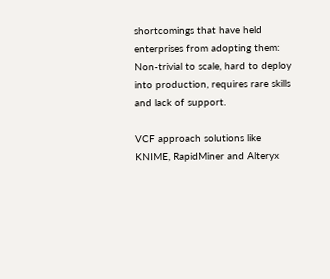shortcomings that have held enterprises from adopting them: Non-trivial to scale, hard to deploy into production, requires rare skills and lack of support.

VCF approach solutions like KNIME, RapidMiner and Alteryx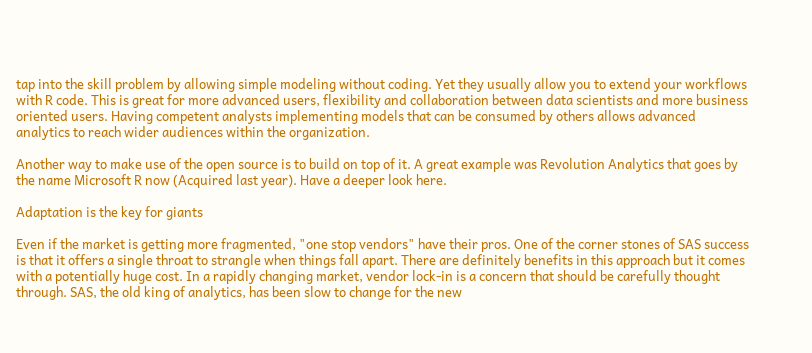tap into the skill problem by allowing simple modeling without coding. Yet they usually allow you to extend your workflows with R code. This is great for more advanced users, flexibility and collaboration between data scientists and more business oriented users. Having competent analysts implementing models that can be consumed by others allows advanced analytics to reach wider audiences within the organization.

Another way to make use of the open source is to build on top of it. A great example was Revolution Analytics that goes by the name Microsoft R now (Acquired last year). Have a deeper look here.

Adaptation is the key for giants

Even if the market is getting more fragmented, "one stop vendors" have their pros. One of the corner stones of SAS success is that it offers a single throat to strangle when things fall apart. There are definitely benefits in this approach but it comes with a potentially huge cost. In a rapidly changing market, vendor lock-in is a concern that should be carefully thought through. SAS, the old king of analytics, has been slow to change for the new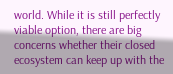world. While it is still perfectly viable option, there are big concerns whether their closed ecosystem can keep up with the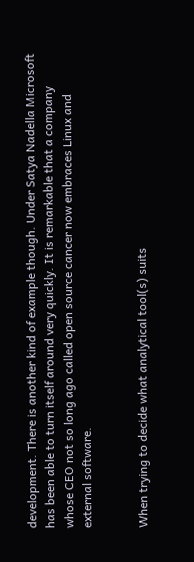development. There is another kind of example though. Under Satya Nadella Microsoft has been able to turn itself around very quickly. It is remarkable that a company whose CEO not so long ago called open source cancer now embraces Linux and external software.


When trying to decide what analytical tool(s) suits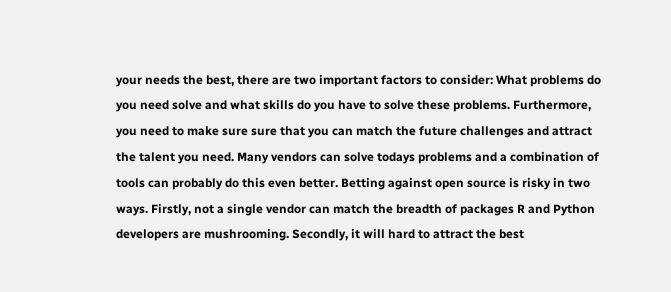your needs the best, there are two important factors to consider: What problems do you need solve and what skills do you have to solve these problems. Furthermore, you need to make sure sure that you can match the future challenges and attract the talent you need. Many vendors can solve todays problems and a combination of tools can probably do this even better. Betting against open source is risky in two ways. Firstly, not a single vendor can match the breadth of packages R and Python developers are mushrooming. Secondly, it will hard to attract the best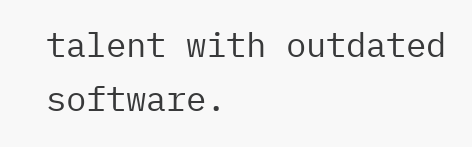talent with outdated software.